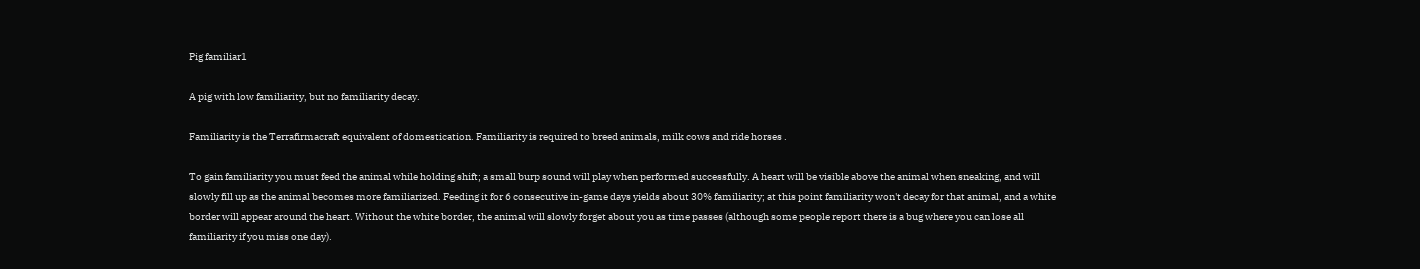Pig familiar1

A pig with low familiarity, but no familiarity decay.

Familiarity is the Terrafirmacraft equivalent of domestication. Familiarity is required to breed animals, milk cows and ride horses .

To gain familiarity you must feed the animal while holding shift; a small burp sound will play when performed successfully. A heart will be visible above the animal when sneaking, and will slowly fill up as the animal becomes more familiarized. Feeding it for 6 consecutive in-game days yields about 30% familiarity; at this point familiarity won't decay for that animal, and a white border will appear around the heart. Without the white border, the animal will slowly forget about you as time passes (although some people report there is a bug where you can lose all familiarity if you miss one day).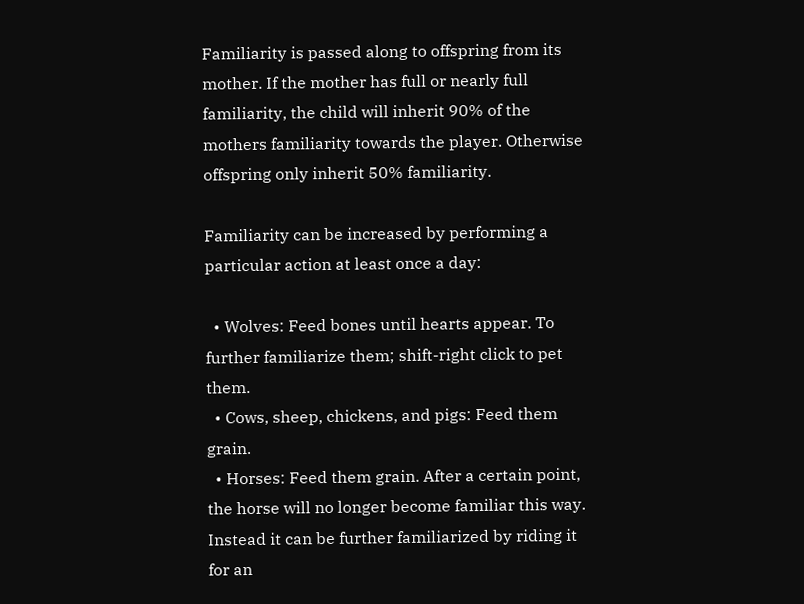Familiarity is passed along to offspring from its mother. If the mother has full or nearly full familiarity, the child will inherit 90% of the mothers familiarity towards the player. Otherwise offspring only inherit 50% familiarity.

Familiarity can be increased by performing a particular action at least once a day:

  • Wolves: Feed bones until hearts appear. To further familiarize them; shift-right click to pet them.
  • Cows, sheep, chickens, and pigs: Feed them grain.
  • Horses: Feed them grain. After a certain point, the horse will no longer become familiar this way. Instead it can be further familiarized by riding it for an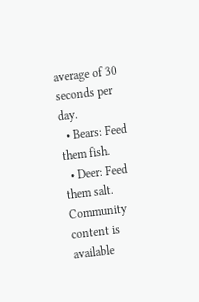average of 30 seconds per day.
  • Bears: Feed them fish.
  • Deer: Feed them salt.
Community content is available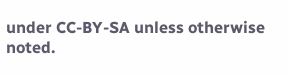under CC-BY-SA unless otherwise noted.